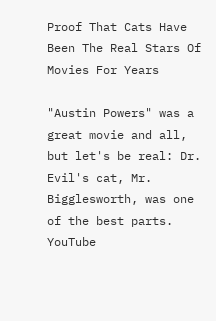Proof That Cats Have Been The Real Stars Of Movies For Years

"Austin Powers" was a great movie and all, but let's be real: Dr. Evil's cat, Mr. Bigglesworth, was one of the best parts.
YouTube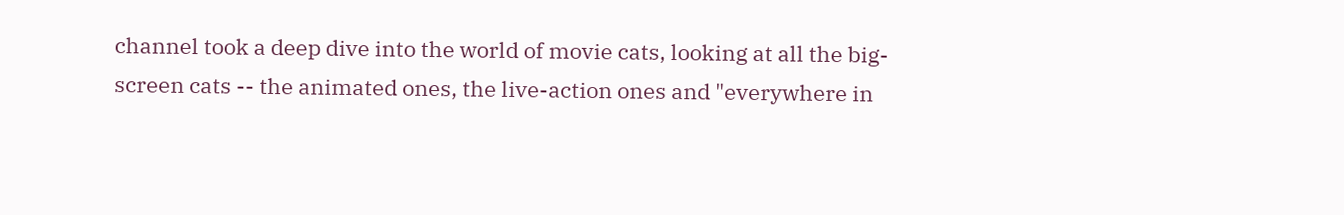channel took a deep dive into the world of movie cats, looking at all the big-screen cats -- the animated ones, the live-action ones and "everywhere in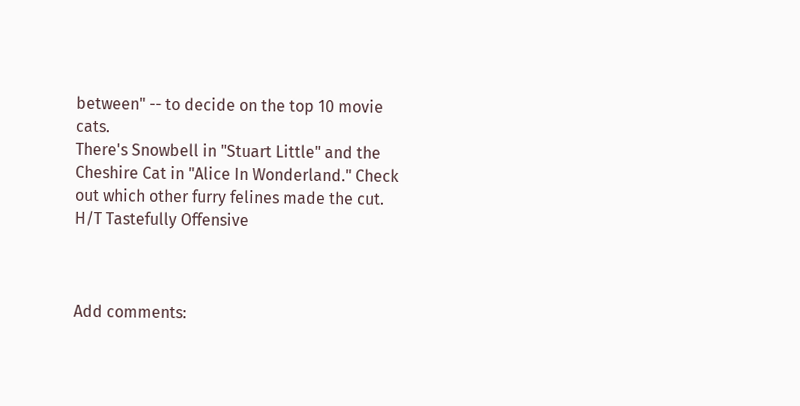between" -- to decide on the top 10 movie cats.
There's Snowbell in "Stuart Little" and the Cheshire Cat in "Alice In Wonderland." Check out which other furry felines made the cut.
H/T Tastefully Offensive



Add comments: